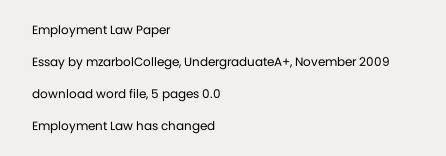Employment Law Paper

Essay by mzarbolCollege, UndergraduateA+, November 2009

download word file, 5 pages 0.0

Employment Law has changed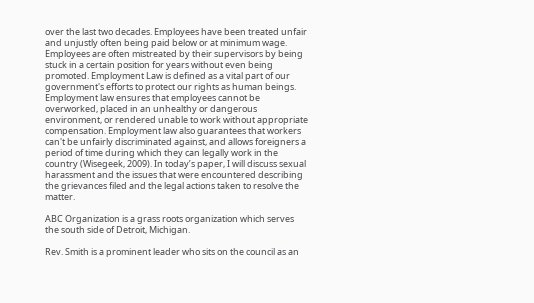over the last two decades. Employees have been treated unfair and unjustly often being paid below or at minimum wage. Employees are often mistreated by their supervisors by being stuck in a certain position for years without even being promoted. Employment Law is defined as a vital part of our government's efforts to protect our rights as human beings. Employment law ensures that employees cannot be overworked, placed in an unhealthy or dangerous environment, or rendered unable to work without appropriate compensation. Employment law also guarantees that workers can't be unfairly discriminated against, and allows foreigners a period of time during which they can legally work in the country (Wisegeek, 2009). In today’s paper, I will discuss sexual harassment and the issues that were encountered describing the grievances filed and the legal actions taken to resolve the matter.

ABC Organization is a grass roots organization which serves the south side of Detroit, Michigan.

Rev. Smith is a prominent leader who sits on the council as an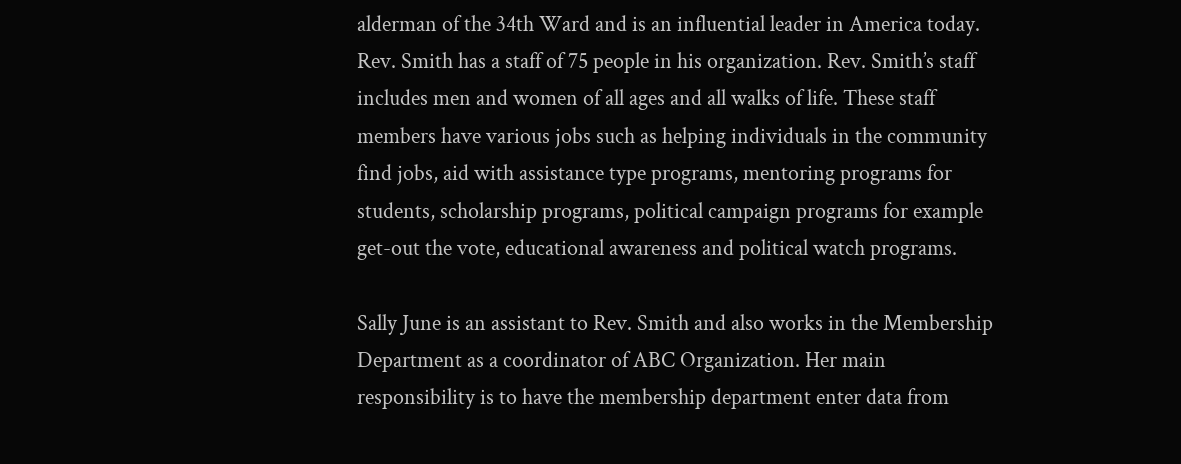alderman of the 34th Ward and is an influential leader in America today. Rev. Smith has a staff of 75 people in his organization. Rev. Smith’s staff includes men and women of all ages and all walks of life. These staff members have various jobs such as helping individuals in the community find jobs, aid with assistance type programs, mentoring programs for students, scholarship programs, political campaign programs for example get-out the vote, educational awareness and political watch programs.

Sally June is an assistant to Rev. Smith and also works in the Membership Department as a coordinator of ABC Organization. Her main responsibility is to have the membership department enter data from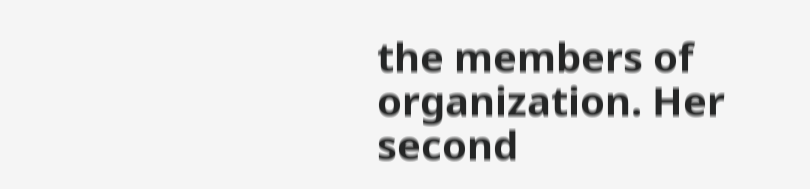the members of organization. Her second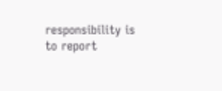responsibility is to report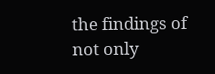the findings of not only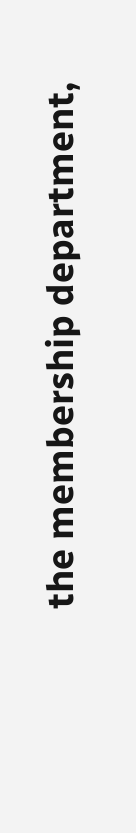the membership department,